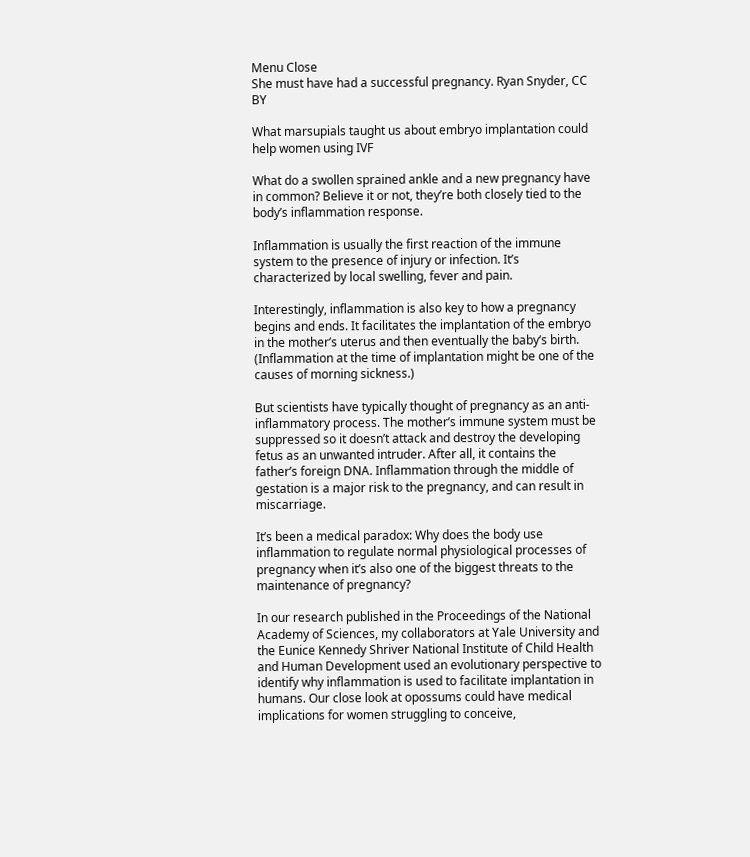Menu Close
She must have had a successful pregnancy. Ryan Snyder, CC BY

What marsupials taught us about embryo implantation could help women using IVF

What do a swollen sprained ankle and a new pregnancy have in common? Believe it or not, they’re both closely tied to the body’s inflammation response.

Inflammation is usually the first reaction of the immune system to the presence of injury or infection. It’s characterized by local swelling, fever and pain.

Interestingly, inflammation is also key to how a pregnancy begins and ends. It facilitates the implantation of the embryo in the mother’s uterus and then eventually the baby’s birth. (Inflammation at the time of implantation might be one of the causes of morning sickness.)

But scientists have typically thought of pregnancy as an anti-inflammatory process. The mother’s immune system must be suppressed so it doesn’t attack and destroy the developing fetus as an unwanted intruder. After all, it contains the father’s foreign DNA. Inflammation through the middle of gestation is a major risk to the pregnancy, and can result in miscarriage.

It’s been a medical paradox: Why does the body use inflammation to regulate normal physiological processes of pregnancy when it’s also one of the biggest threats to the maintenance of pregnancy?

In our research published in the Proceedings of the National Academy of Sciences, my collaborators at Yale University and the Eunice Kennedy Shriver National Institute of Child Health and Human Development used an evolutionary perspective to identify why inflammation is used to facilitate implantation in humans. Our close look at opossums could have medical implications for women struggling to conceive,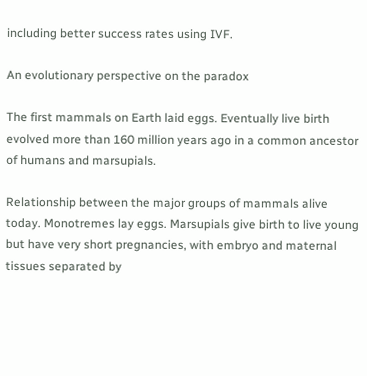including better success rates using IVF.

An evolutionary perspective on the paradox

The first mammals on Earth laid eggs. Eventually live birth evolved more than 160 million years ago in a common ancestor of humans and marsupials.

Relationship between the major groups of mammals alive today. Monotremes lay eggs. Marsupials give birth to live young but have very short pregnancies, with embryo and maternal tissues separated by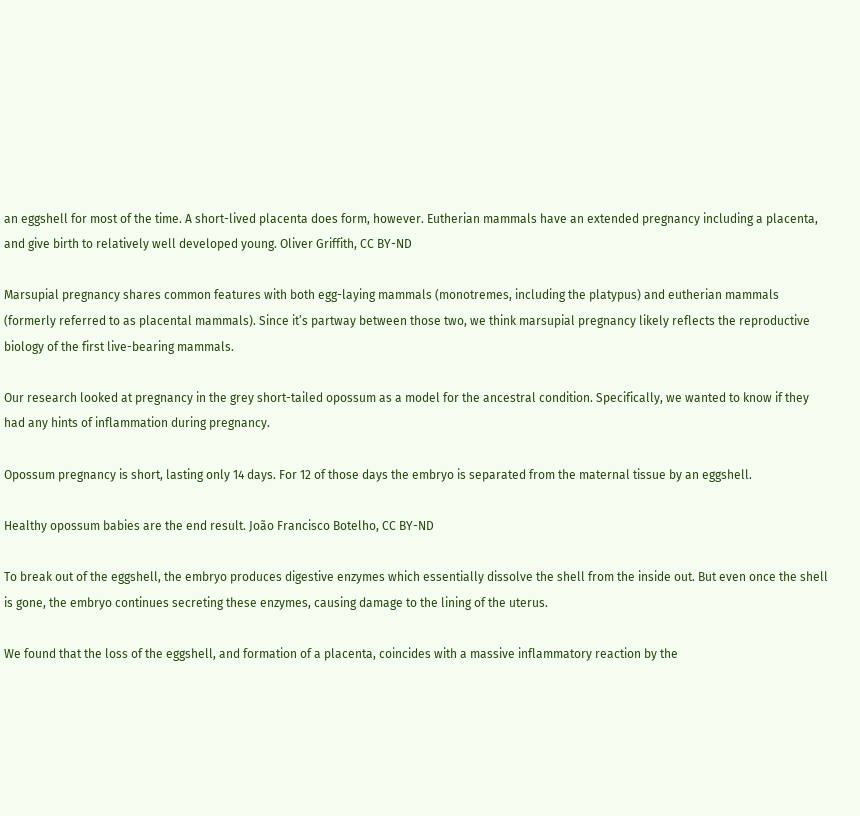an eggshell for most of the time. A short-lived placenta does form, however. Eutherian mammals have an extended pregnancy including a placenta, and give birth to relatively well developed young. Oliver Griffith, CC BY-ND

Marsupial pregnancy shares common features with both egg-laying mammals (monotremes, including the platypus) and eutherian mammals (formerly referred to as placental mammals). Since it’s partway between those two, we think marsupial pregnancy likely reflects the reproductive biology of the first live-bearing mammals.

Our research looked at pregnancy in the grey short-tailed opossum as a model for the ancestral condition. Specifically, we wanted to know if they had any hints of inflammation during pregnancy.

Opossum pregnancy is short, lasting only 14 days. For 12 of those days the embryo is separated from the maternal tissue by an eggshell.

Healthy opossum babies are the end result. João Francisco Botelho, CC BY-ND

To break out of the eggshell, the embryo produces digestive enzymes which essentially dissolve the shell from the inside out. But even once the shell is gone, the embryo continues secreting these enzymes, causing damage to the lining of the uterus.

We found that the loss of the eggshell, and formation of a placenta, coincides with a massive inflammatory reaction by the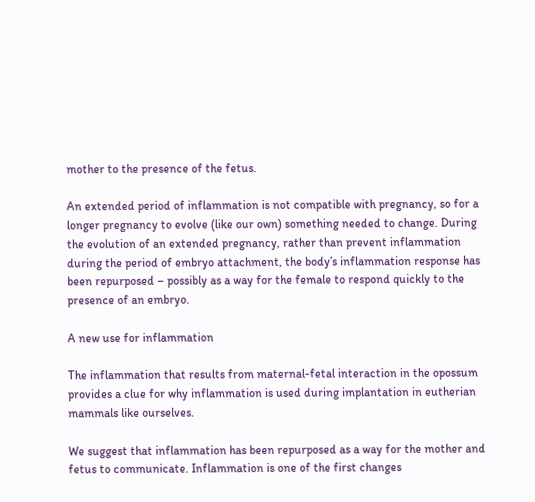mother to the presence of the fetus.

An extended period of inflammation is not compatible with pregnancy, so for a longer pregnancy to evolve (like our own) something needed to change. During the evolution of an extended pregnancy, rather than prevent inflammation during the period of embryo attachment, the body’s inflammation response has been repurposed – possibly as a way for the female to respond quickly to the presence of an embryo.

A new use for inflammation

The inflammation that results from maternal-fetal interaction in the opossum provides a clue for why inflammation is used during implantation in eutherian mammals like ourselves.

We suggest that inflammation has been repurposed as a way for the mother and fetus to communicate. Inflammation is one of the first changes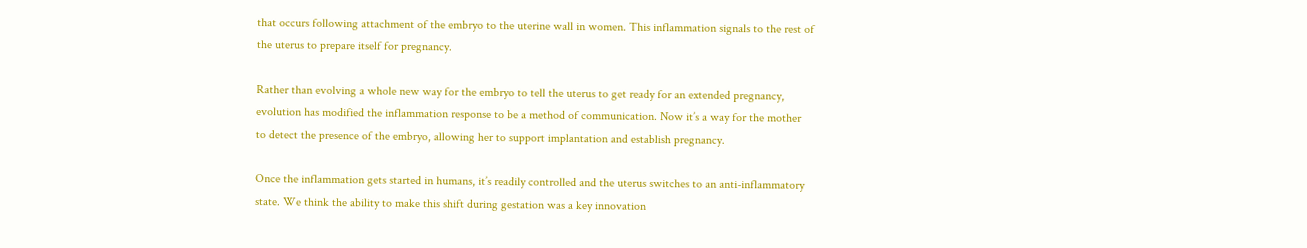that occurs following attachment of the embryo to the uterine wall in women. This inflammation signals to the rest of the uterus to prepare itself for pregnancy.

Rather than evolving a whole new way for the embryo to tell the uterus to get ready for an extended pregnancy, evolution has modified the inflammation response to be a method of communication. Now it’s a way for the mother to detect the presence of the embryo, allowing her to support implantation and establish pregnancy.

Once the inflammation gets started in humans, it’s readily controlled and the uterus switches to an anti-inflammatory state. We think the ability to make this shift during gestation was a key innovation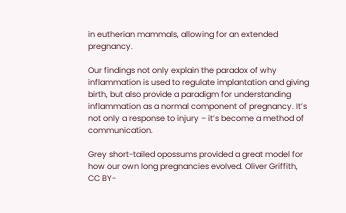in eutherian mammals, allowing for an extended pregnancy.

Our findings not only explain the paradox of why inflammation is used to regulate implantation and giving birth, but also provide a paradigm for understanding inflammation as a normal component of pregnancy. It’s not only a response to injury – it’s become a method of communication.

Grey short-tailed opossums provided a great model for how our own long pregnancies evolved. Oliver Griffith, CC BY-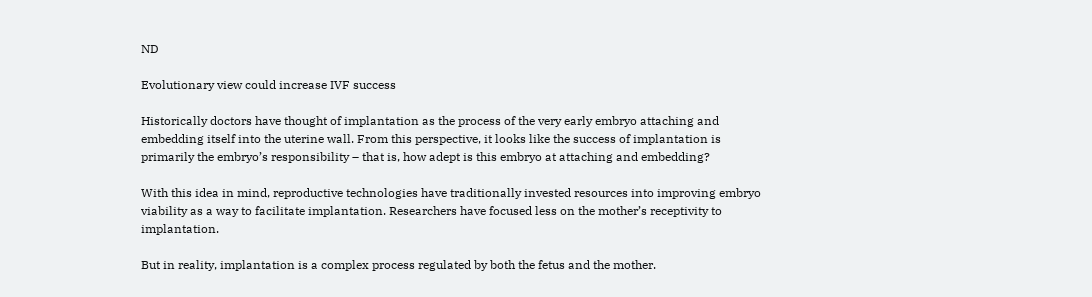ND

Evolutionary view could increase IVF success

Historically doctors have thought of implantation as the process of the very early embryo attaching and embedding itself into the uterine wall. From this perspective, it looks like the success of implantation is primarily the embryo’s responsibility – that is, how adept is this embryo at attaching and embedding?

With this idea in mind, reproductive technologies have traditionally invested resources into improving embryo viability as a way to facilitate implantation. Researchers have focused less on the mother’s receptivity to implantation.

But in reality, implantation is a complex process regulated by both the fetus and the mother.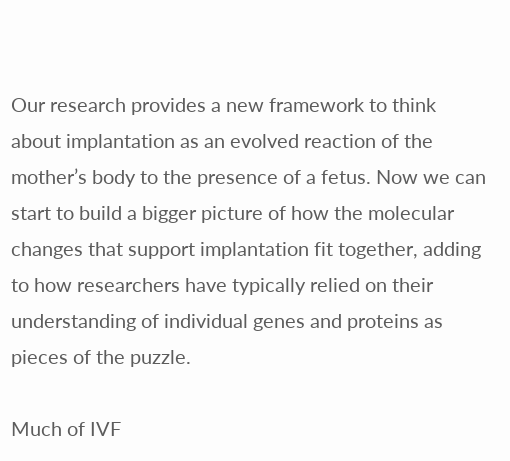Our research provides a new framework to think about implantation as an evolved reaction of the mother’s body to the presence of a fetus. Now we can start to build a bigger picture of how the molecular changes that support implantation fit together, adding to how researchers have typically relied on their understanding of individual genes and proteins as pieces of the puzzle.

Much of IVF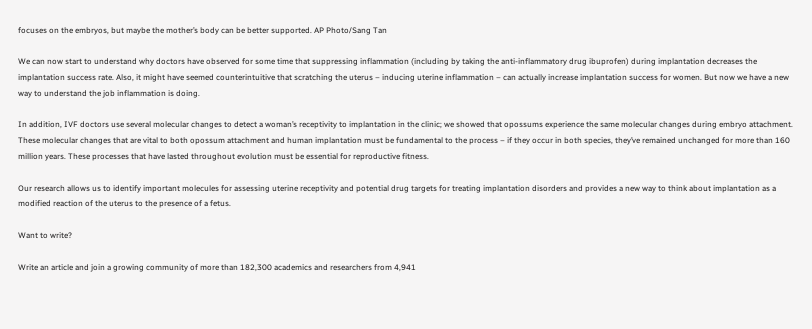focuses on the embryos, but maybe the mother’s body can be better supported. AP Photo/Sang Tan

We can now start to understand why doctors have observed for some time that suppressing inflammation (including by taking the anti-inflammatory drug ibuprofen) during implantation decreases the implantation success rate. Also, it might have seemed counterintuitive that scratching the uterus – inducing uterine inflammation – can actually increase implantation success for women. But now we have a new way to understand the job inflammation is doing.

In addition, IVF doctors use several molecular changes to detect a woman’s receptivity to implantation in the clinic; we showed that opossums experience the same molecular changes during embryo attachment. These molecular changes that are vital to both opossum attachment and human implantation must be fundamental to the process – if they occur in both species, they’ve remained unchanged for more than 160 million years. These processes that have lasted throughout evolution must be essential for reproductive fitness.

Our research allows us to identify important molecules for assessing uterine receptivity and potential drug targets for treating implantation disorders and provides a new way to think about implantation as a modified reaction of the uterus to the presence of a fetus.

Want to write?

Write an article and join a growing community of more than 182,300 academics and researchers from 4,941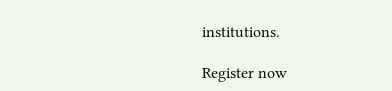institutions.

Register now